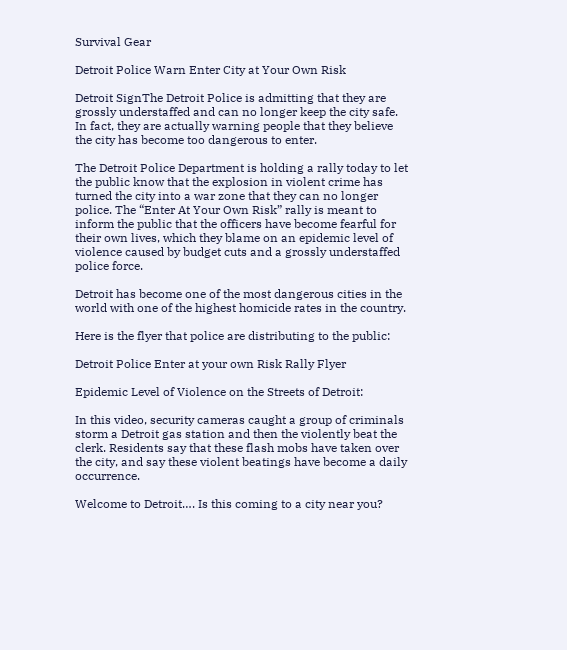Survival Gear

Detroit Police Warn Enter City at Your Own Risk

Detroit SignThe Detroit Police is admitting that they are grossly understaffed and can no longer keep the city safe. In fact, they are actually warning people that they believe the city has become too dangerous to enter.

The Detroit Police Department is holding a rally today to let the public know that the explosion in violent crime has turned the city into a war zone that they can no longer police. The “Enter At Your Own Risk” rally is meant to inform the public that the officers have become fearful for their own lives, which they blame on an epidemic level of violence caused by budget cuts and a grossly understaffed police force.

Detroit has become one of the most dangerous cities in the world with one of the highest homicide rates in the country.

Here is the flyer that police are distributing to the public:

Detroit Police Enter at your own Risk Rally Flyer

Epidemic Level of Violence on the Streets of Detroit:

In this video, security cameras caught a group of criminals storm a Detroit gas station and then the violently beat the clerk. Residents say that these flash mobs have taken over the city, and say these violent beatings have become a daily occurrence.

Welcome to Detroit…. Is this coming to a city near you?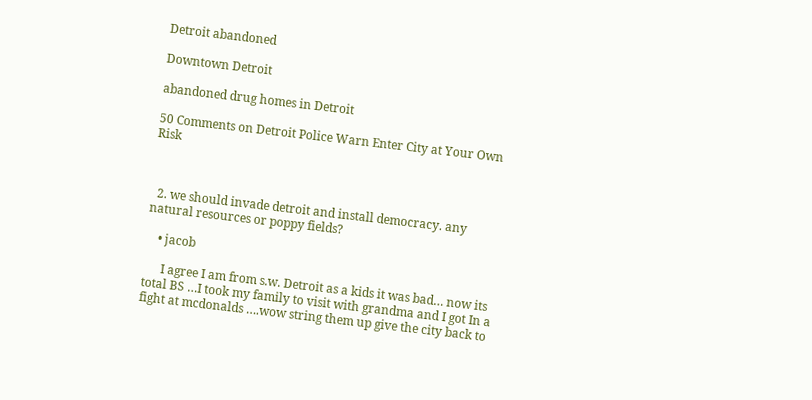Detroit abandoned

Downtown Detroit

abandoned drug homes in Detroit

50 Comments on Detroit Police Warn Enter City at Your Own Risk



  2. we should invade detroit and install democracy. any natural resources or poppy fields?

    • jacob

      I agree I am from s.w. Detroit as a kids it was bad… now its total BS …I took my family to visit with grandma and I got In a fight at mcdonalds ….wow string them up give the city back to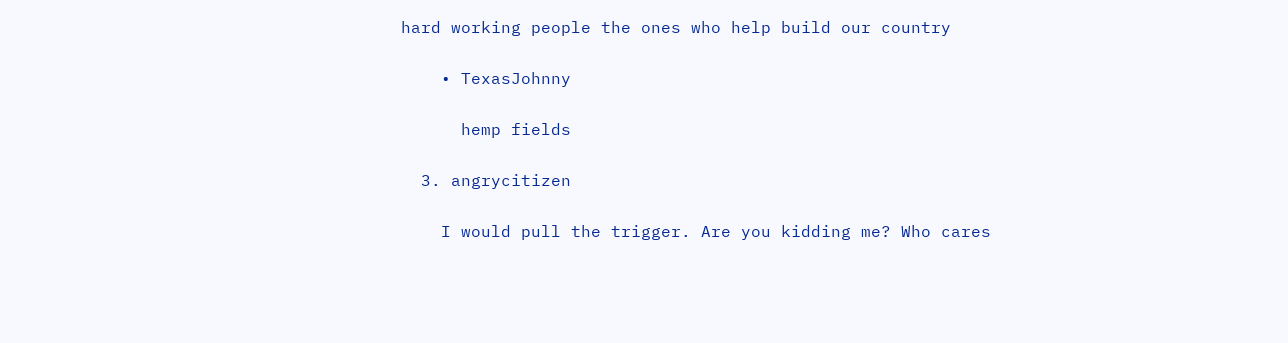hard working people the ones who help build our country

    • TexasJohnny

      hemp fields

  3. angrycitizen

    I would pull the trigger. Are you kidding me? Who cares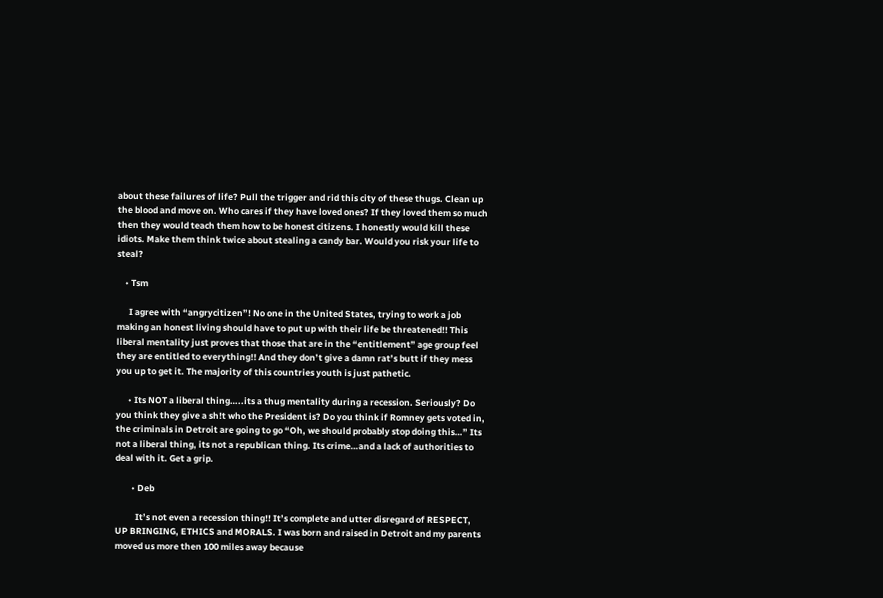about these failures of life? Pull the trigger and rid this city of these thugs. Clean up the blood and move on. Who cares if they have loved ones? If they loved them so much then they would teach them how to be honest citizens. I honestly would kill these idiots. Make them think twice about stealing a candy bar. Would you risk your life to steal?

    • Tsm

      I agree with “angrycitizen”! No one in the United States, trying to work a job making an honest living should have to put up with their life be threatened!! This liberal mentality just proves that those that are in the “entitlement” age group feel they are entitled to everything!! And they don’t give a damn rat’s butt if they mess you up to get it. The majority of this countries youth is just pathetic.

      • Its NOT a liberal thing…..its a thug mentality during a recession. Seriously? Do you think they give a sh!t who the President is? Do you think if Romney gets voted in, the criminals in Detroit are going to go “Oh, we should probably stop doing this…” Its not a liberal thing, its not a republican thing. Its crime…and a lack of authorities to deal with it. Get a grip.

        • Deb

          It’s not even a recession thing!! It’s complete and utter disregard of RESPECT, UP BRINGING, ETHICS and MORALS. I was born and raised in Detroit and my parents moved us more then 100 miles away because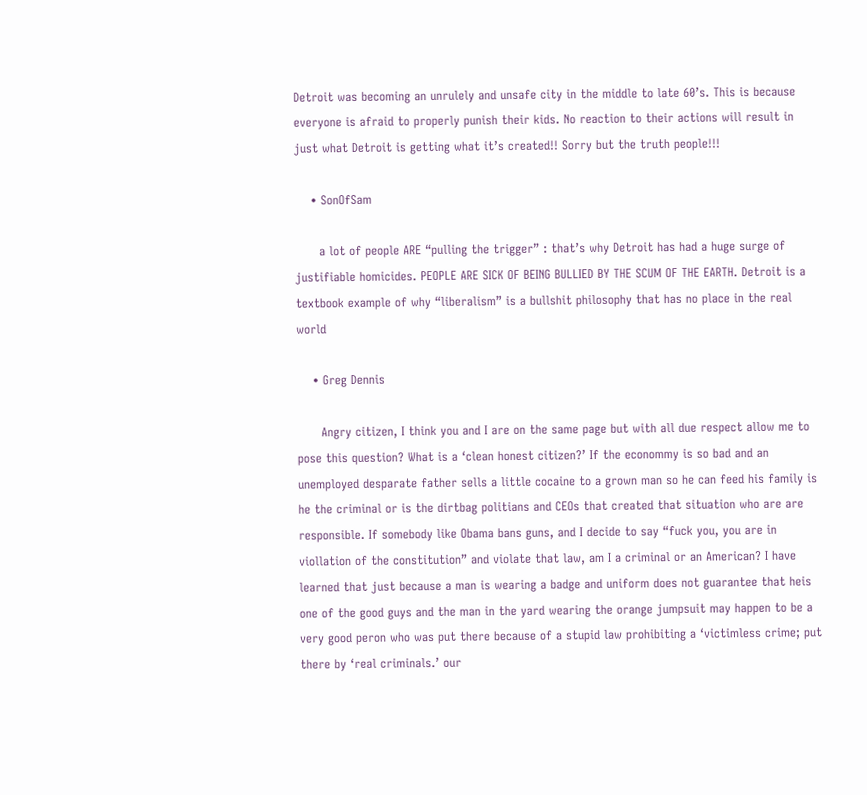Detroit was becoming an unrulely and unsafe city in the middle to late 60’s. This is because everyone is afraid to properly punish their kids. No reaction to their actions will result in just what Detroit is getting what it’s created!! Sorry but the truth people!!!

    • SonOfSam

      a lot of people ARE “pulling the trigger” : that’s why Detroit has had a huge surge of justifiable homicides. PEOPLE ARE SICK OF BEING BULLIED BY THE SCUM OF THE EARTH. Detroit is a textbook example of why “liberalism” is a bullshit philosophy that has no place in the real world

    • Greg Dennis

      Angry citizen, I think you and I are on the same page but with all due respect allow me to pose this question? What is a ‘clean honest citizen?’ If the econommy is so bad and an unemployed desparate father sells a little cocaine to a grown man so he can feed his family is he the criminal or is the dirtbag politians and CEOs that created that situation who are are responsible. If somebody like Obama bans guns, and I decide to say “fuck you, you are in viollation of the constitution” and violate that law, am I a criminal or an American? I have learned that just because a man is wearing a badge and uniform does not guarantee that heis one of the good guys and the man in the yard wearing the orange jumpsuit may happen to be a very good peron who was put there because of a stupid law prohibiting a ‘victimless crime; put there by ‘real criminals.’ our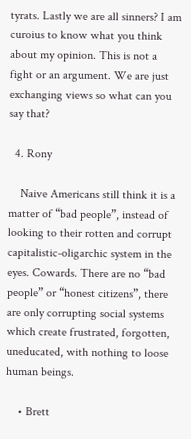tyrats. Lastly we are all sinners? I am curoius to know what you think about my opinion. This is not a fight or an argument. We are just exchanging views so what can you say that?

  4. Rony

    Naive Americans still think it is a matter of “bad people”, instead of looking to their rotten and corrupt capitalistic-oligarchic system in the eyes. Cowards. There are no “bad people” or “honest citizens”, there are only corrupting social systems which create frustrated, forgotten, uneducated, with nothing to loose human beings.

    • Brett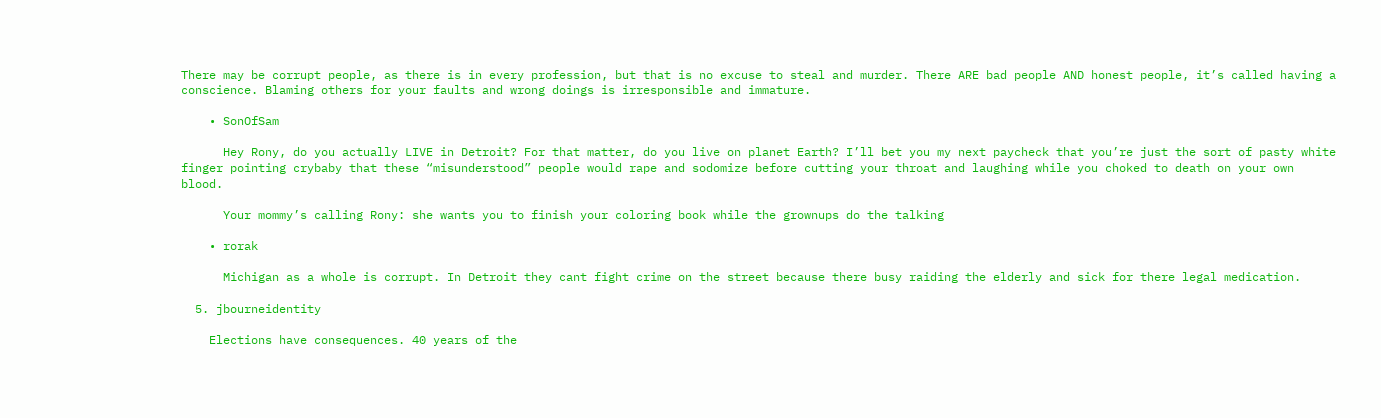There may be corrupt people, as there is in every profession, but that is no excuse to steal and murder. There ARE bad people AND honest people, it’s called having a conscience. Blaming others for your faults and wrong doings is irresponsible and immature.

    • SonOfSam

      Hey Rony, do you actually LIVE in Detroit? For that matter, do you live on planet Earth? I’ll bet you my next paycheck that you’re just the sort of pasty white finger pointing crybaby that these “misunderstood” people would rape and sodomize before cutting your throat and laughing while you choked to death on your own blood.

      Your mommy’s calling Rony: she wants you to finish your coloring book while the grownups do the talking

    • rorak

      Michigan as a whole is corrupt. In Detroit they cant fight crime on the street because there busy raiding the elderly and sick for there legal medication.

  5. jbourneidentity

    Elections have consequences. 40 years of the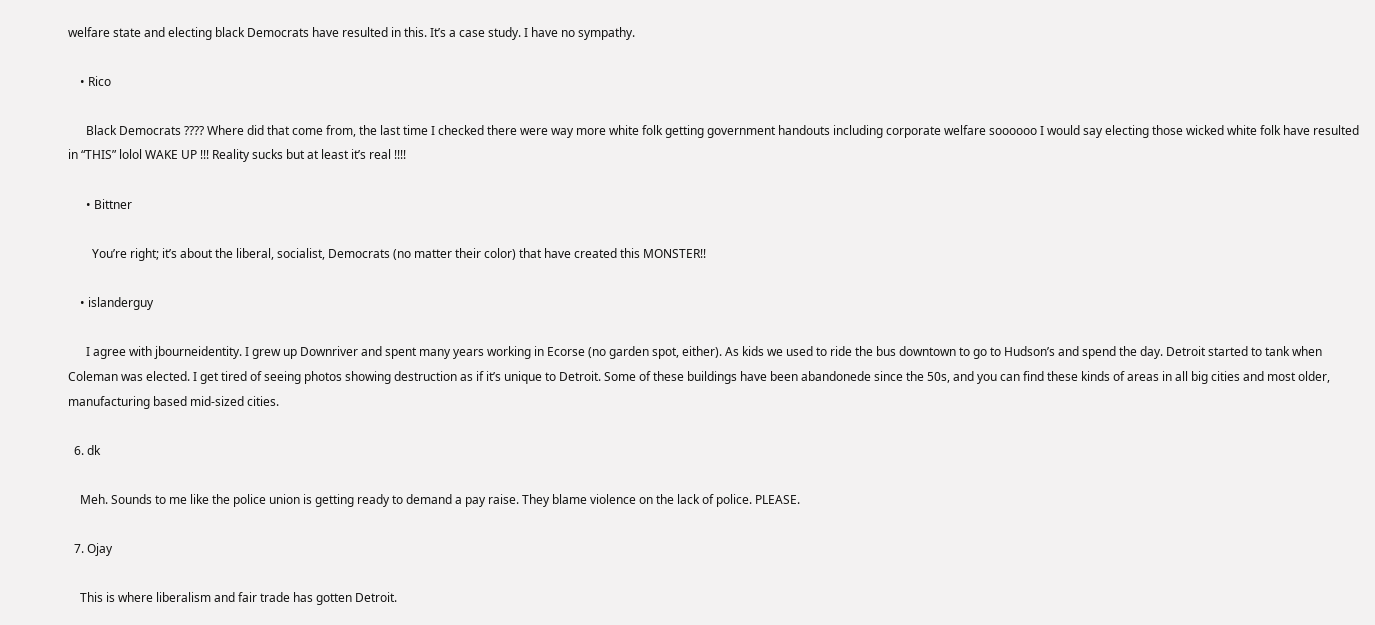welfare state and electing black Democrats have resulted in this. It’s a case study. I have no sympathy.

    • Rico

      Black Democrats ???? Where did that come from, the last time I checked there were way more white folk getting government handouts including corporate welfare soooooo I would say electing those wicked white folk have resulted in “THIS” lolol WAKE UP !!! Reality sucks but at least it’s real !!!!

      • Bittner

        You’re right; it’s about the liberal, socialist, Democrats (no matter their color) that have created this MONSTER!!

    • islanderguy

      I agree with jbourneidentity. I grew up Downriver and spent many years working in Ecorse (no garden spot, either). As kids we used to ride the bus downtown to go to Hudson’s and spend the day. Detroit started to tank when Coleman was elected. I get tired of seeing photos showing destruction as if it’s unique to Detroit. Some of these buildings have been abandonede since the 50s, and you can find these kinds of areas in all big cities and most older, manufacturing based mid-sized cities.

  6. dk

    Meh. Sounds to me like the police union is getting ready to demand a pay raise. They blame violence on the lack of police. PLEASE.

  7. Ojay

    This is where liberalism and fair trade has gotten Detroit.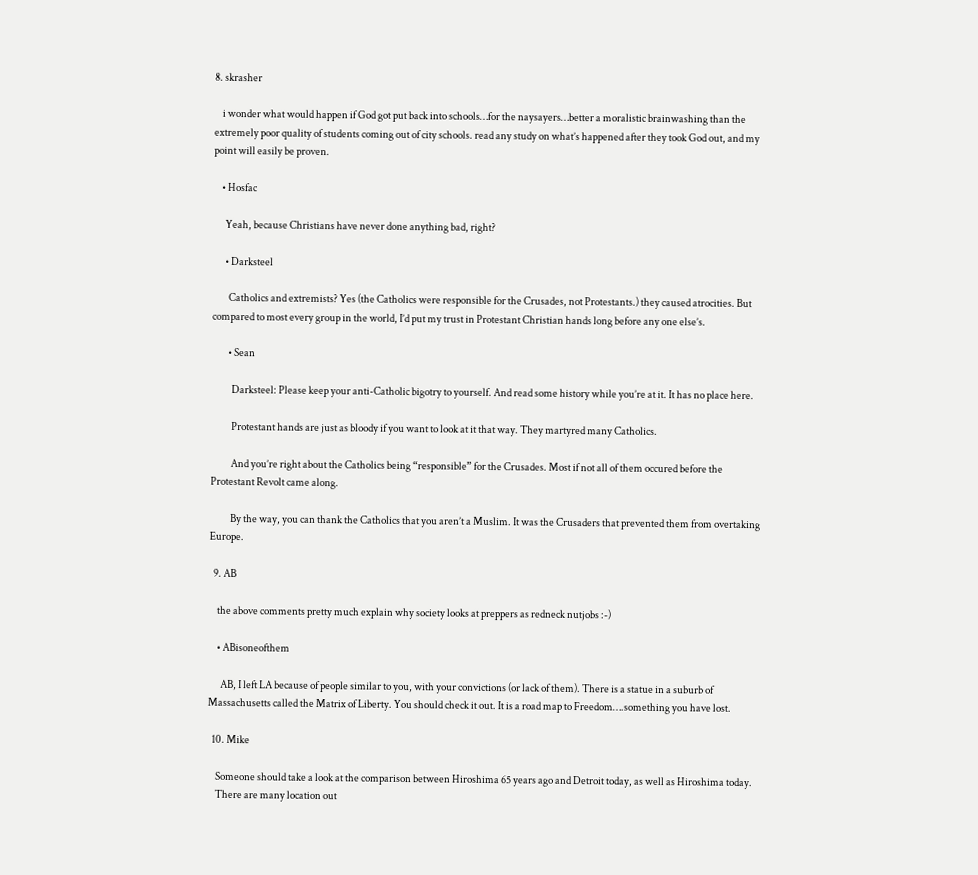8. skrasher

    i wonder what would happen if God got put back into schools…for the naysayers…better a moralistic brainwashing than the extremely poor quality of students coming out of city schools. read any study on what’s happened after they took God out, and my point will easily be proven.

    • Hosfac

      Yeah, because Christians have never done anything bad, right?

      • Darksteel

        Catholics and extremists? Yes (the Catholics were responsible for the Crusades, not Protestants.) they caused atrocities. But compared to most every group in the world, I’d put my trust in Protestant Christian hands long before any one else’s.

        • Sean

          Darksteel: Please keep your anti-Catholic bigotry to yourself. And read some history while you’re at it. It has no place here.

          Protestant hands are just as bloody if you want to look at it that way. They martyred many Catholics.

          And you’re right about the Catholics being “responsible” for the Crusades. Most if not all of them occured before the Protestant Revolt came along.

          By the way, you can thank the Catholics that you aren’t a Muslim. It was the Crusaders that prevented them from overtaking Europe.

  9. AB

    the above comments pretty much explain why society looks at preppers as redneck nutjobs :-)

    • ABisoneofthem

      AB, I left LA because of people similar to you, with your convictions (or lack of them). There is a statue in a suburb of Massachusetts called the Matrix of Liberty. You should check it out. It is a road map to Freedom….something you have lost.

  10. Mike

    Someone should take a look at the comparison between Hiroshima 65 years ago and Detroit today, as well as Hiroshima today.
    There are many location out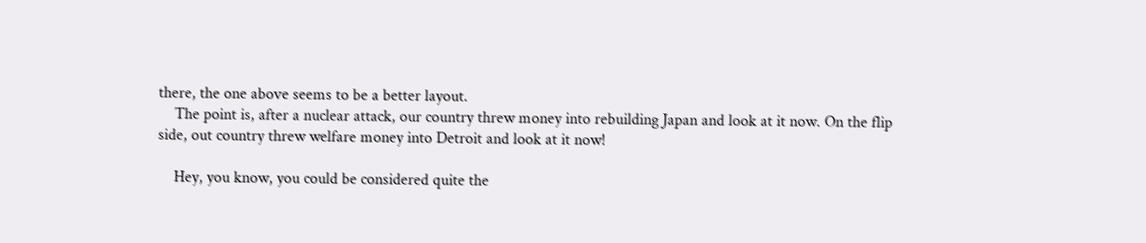there, the one above seems to be a better layout.
    The point is, after a nuclear attack, our country threw money into rebuilding Japan and look at it now. On the flip side, out country threw welfare money into Detroit and look at it now!

    Hey, you know, you could be considered quite the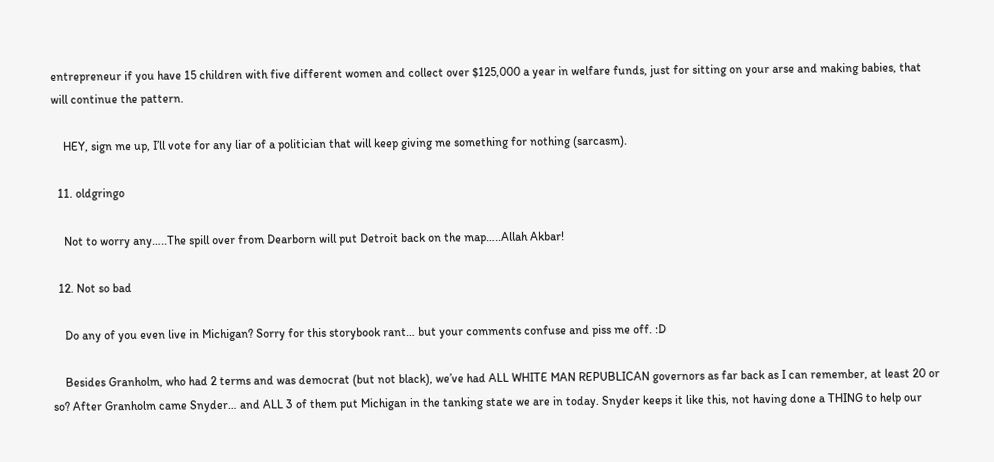entrepreneur if you have 15 children with five different women and collect over $125,000 a year in welfare funds, just for sitting on your arse and making babies, that will continue the pattern.

    HEY, sign me up, I’ll vote for any liar of a politician that will keep giving me something for nothing (sarcasm).

  11. oldgringo

    Not to worry any…..The spill over from Dearborn will put Detroit back on the map…..Allah Akbar!

  12. Not so bad

    Do any of you even live in Michigan? Sorry for this storybook rant… but your comments confuse and piss me off. :D

    Besides Granholm, who had 2 terms and was democrat (but not black), we’ve had ALL WHITE MAN REPUBLICAN governors as far back as I can remember, at least 20 or so? After Granholm came Snyder… and ALL 3 of them put Michigan in the tanking state we are in today. Snyder keeps it like this, not having done a THING to help our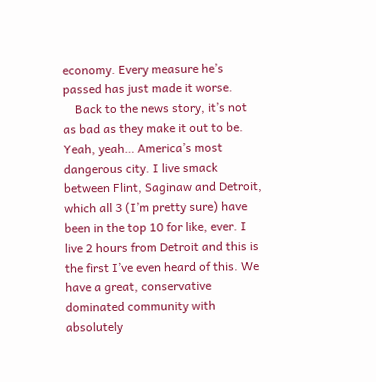economy. Every measure he’s passed has just made it worse.
    Back to the news story, it’s not as bad as they make it out to be. Yeah, yeah… America’s most dangerous city. I live smack between Flint, Saginaw and Detroit, which all 3 (I’m pretty sure) have been in the top 10 for like, ever. I live 2 hours from Detroit and this is the first I’ve even heard of this. We have a great, conservative dominated community with absolutely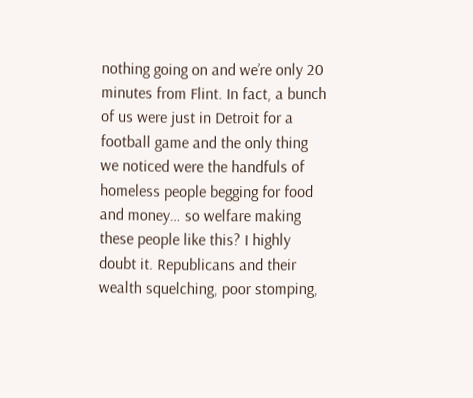nothing going on and we’re only 20 minutes from Flint. In fact, a bunch of us were just in Detroit for a football game and the only thing we noticed were the handfuls of homeless people begging for food and money… so welfare making these people like this? I highly doubt it. Republicans and their wealth squelching, poor stomping,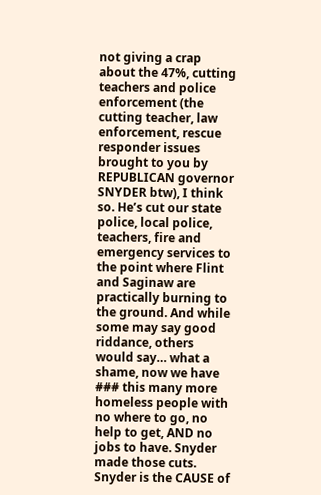not giving a crap about the 47%, cutting teachers and police enforcement (the cutting teacher, law enforcement, rescue responder issues brought to you by REPUBLICAN governor SNYDER btw), I think so. He’s cut our state police, local police, teachers, fire and emergency services to the point where Flint and Saginaw are practically burning to the ground. And while some may say good riddance, others would say… what a shame, now we have ### this many more homeless people with no where to go, no help to get, AND no jobs to have. Snyder made those cuts. Snyder is the CAUSE of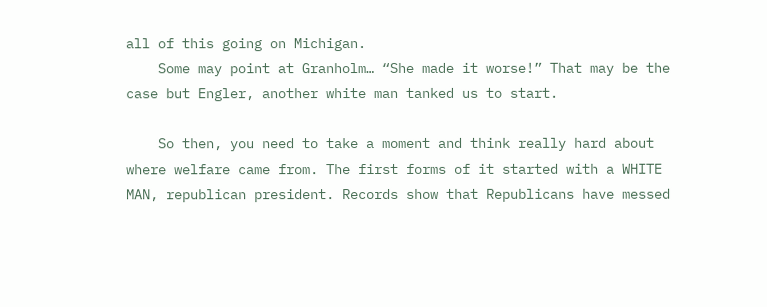all of this going on Michigan.
    Some may point at Granholm… “She made it worse!” That may be the case but Engler, another white man tanked us to start.

    So then, you need to take a moment and think really hard about where welfare came from. The first forms of it started with a WHITE MAN, republican president. Records show that Republicans have messed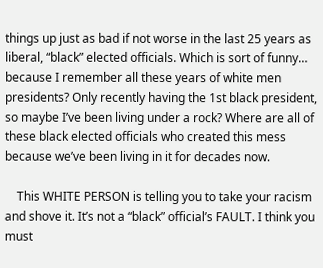things up just as bad if not worse in the last 25 years as liberal, “black” elected officials. Which is sort of funny… because I remember all these years of white men presidents? Only recently having the 1st black president, so maybe I’ve been living under a rock? Where are all of these black elected officials who created this mess because we’ve been living in it for decades now.

    This WHITE PERSON is telling you to take your racism and shove it. It’s not a “black” official’s FAULT. I think you must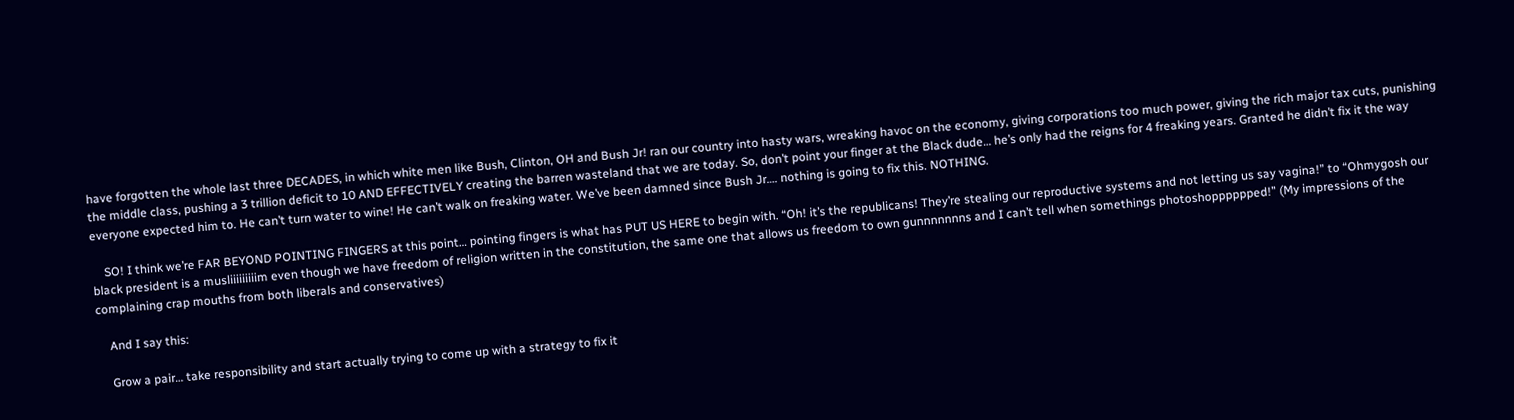have forgotten the whole last three DECADES, in which white men like Bush, Clinton, OH and Bush Jr! ran our country into hasty wars, wreaking havoc on the economy, giving corporations too much power, giving the rich major tax cuts, punishing the middle class, pushing a 3 trillion deficit to 10 AND EFFECTIVELY creating the barren wasteland that we are today. So, don’t point your finger at the Black dude… he’s only had the reigns for 4 freaking years. Granted he didn’t fix it the way everyone expected him to. He can’t turn water to wine! He can’t walk on freaking water. We’ve been damned since Bush Jr…. nothing is going to fix this. NOTHING.

    SO! I think we’re FAR BEYOND POINTING FINGERS at this point… pointing fingers is what has PUT US HERE to begin with. “Oh! it’s the republicans! They’re stealing our reproductive systems and not letting us say vagina!” to “Ohmygosh our black president is a musliiiiiiiiim even though we have freedom of religion written in the constitution, the same one that allows us freedom to own gunnnnnnns and I can’t tell when somethings photoshopppppped!” (My impressions of the complaining crap mouths from both liberals and conservatives)

    And I say this:

    Grow a pair… take responsibility and start actually trying to come up with a strategy to fix it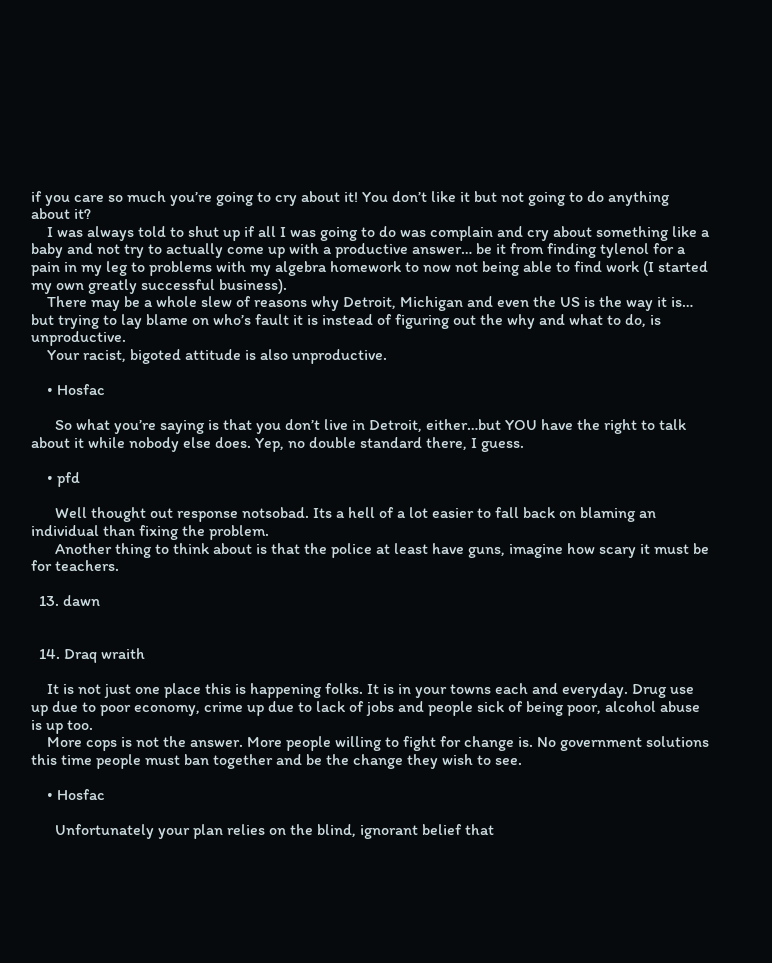if you care so much you’re going to cry about it! You don’t like it but not going to do anything about it?
    I was always told to shut up if all I was going to do was complain and cry about something like a baby and not try to actually come up with a productive answer… be it from finding tylenol for a pain in my leg to problems with my algebra homework to now not being able to find work (I started my own greatly successful business).
    There may be a whole slew of reasons why Detroit, Michigan and even the US is the way it is… but trying to lay blame on who’s fault it is instead of figuring out the why and what to do, is unproductive.
    Your racist, bigoted attitude is also unproductive.

    • Hosfac

      So what you’re saying is that you don’t live in Detroit, either…but YOU have the right to talk about it while nobody else does. Yep, no double standard there, I guess.

    • pfd

      Well thought out response notsobad. Its a hell of a lot easier to fall back on blaming an individual than fixing the problem.
      Another thing to think about is that the police at least have guns, imagine how scary it must be for teachers.

  13. dawn


  14. Draq wraith

    It is not just one place this is happening folks. It is in your towns each and everyday. Drug use up due to poor economy, crime up due to lack of jobs and people sick of being poor, alcohol abuse is up too.
    More cops is not the answer. More people willing to fight for change is. No government solutions this time people must ban together and be the change they wish to see.

    • Hosfac

      Unfortunately your plan relies on the blind, ignorant belief that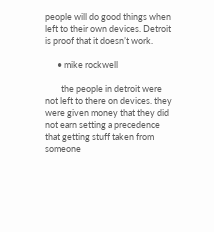people will do good things when left to their own devices. Detroit is proof that it doesn’t work.

      • mike rockwell

        the people in detroit were not left to there on devices. they were given money that they did not earn setting a precedence that getting stuff taken from someone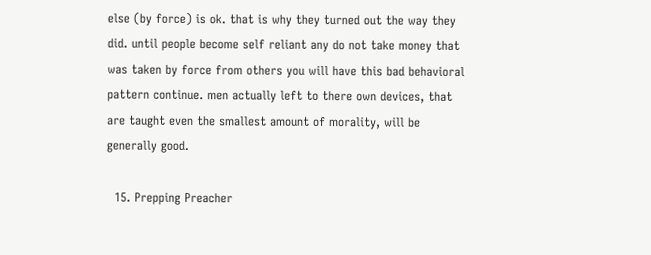else (by force) is ok. that is why they turned out the way they did. until people become self reliant any do not take money that was taken by force from others you will have this bad behavioral pattern continue. men actually left to there own devices, that are taught even the smallest amount of morality, will be generally good.

  15. Prepping Preacher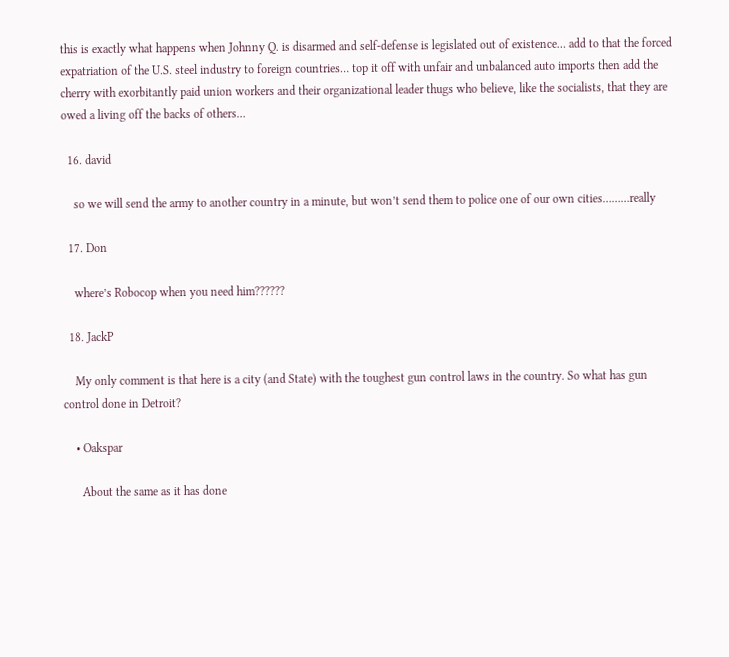this is exactly what happens when Johnny Q. is disarmed and self-defense is legislated out of existence… add to that the forced expatriation of the U.S. steel industry to foreign countries… top it off with unfair and unbalanced auto imports then add the cherry with exorbitantly paid union workers and their organizational leader thugs who believe, like the socialists, that they are owed a living off the backs of others…

  16. david

    so we will send the army to another country in a minute, but won’t send them to police one of our own cities………really

  17. Don

    where’s Robocop when you need him??????

  18. JackP

    My only comment is that here is a city (and State) with the toughest gun control laws in the country. So what has gun control done in Detroit?

    • Oakspar

      About the same as it has done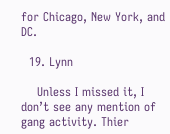for Chicago, New York, and DC.

  19. Lynn

    Unless I missed it, I don’t see any mention of gang activity. Thier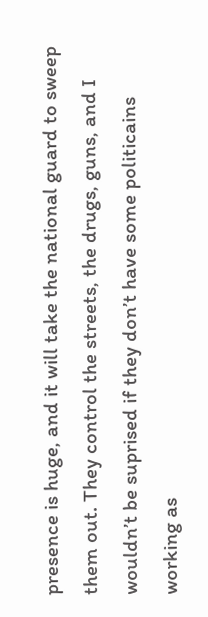presence is huge, and it will take the national guard to sweep them out. They control the streets, the drugs, guns, and I wouldn’t be suprised if they don’t have some politicains working as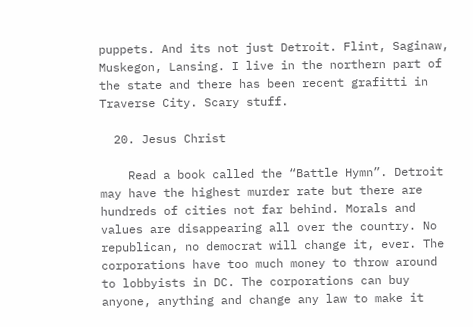puppets. And its not just Detroit. Flint, Saginaw, Muskegon, Lansing. I live in the northern part of the state and there has been recent grafitti in Traverse City. Scary stuff.

  20. Jesus Christ

    Read a book called the “Battle Hymn”. Detroit may have the highest murder rate but there are hundreds of cities not far behind. Morals and values are disappearing all over the country. No republican, no democrat will change it, ever. The corporations have too much money to throw around to lobbyists in DC. The corporations can buy anyone, anything and change any law to make it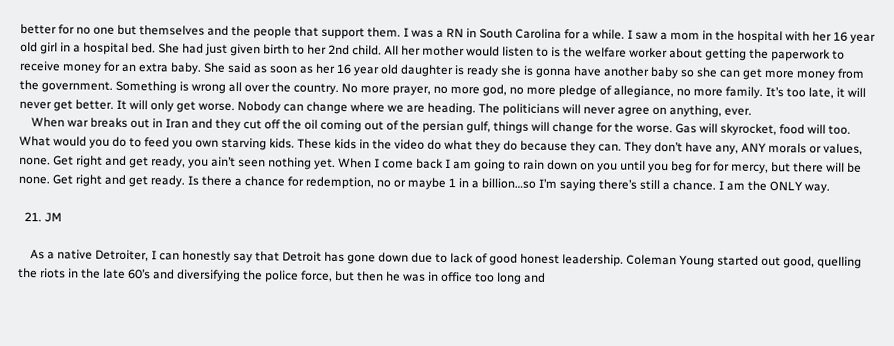better for no one but themselves and the people that support them. I was a RN in South Carolina for a while. I saw a mom in the hospital with her 16 year old girl in a hospital bed. She had just given birth to her 2nd child. All her mother would listen to is the welfare worker about getting the paperwork to receive money for an extra baby. She said as soon as her 16 year old daughter is ready she is gonna have another baby so she can get more money from the government. Something is wrong all over the country. No more prayer, no more god, no more pledge of allegiance, no more family. It’s too late, it will never get better. It will only get worse. Nobody can change where we are heading. The politicians will never agree on anything, ever.
    When war breaks out in Iran and they cut off the oil coming out of the persian gulf, things will change for the worse. Gas will skyrocket, food will too. What would you do to feed you own starving kids. These kids in the video do what they do because they can. They don’t have any, ANY morals or values, none. Get right and get ready, you ain’t seen nothing yet. When I come back I am going to rain down on you until you beg for for mercy, but there will be none. Get right and get ready. Is there a chance for redemption, no or maybe 1 in a billion…so I’m saying there’s still a chance. I am the ONLY way.

  21. JM

    As a native Detroiter, I can honestly say that Detroit has gone down due to lack of good honest leadership. Coleman Young started out good, quelling the riots in the late 60’s and diversifying the police force, but then he was in office too long and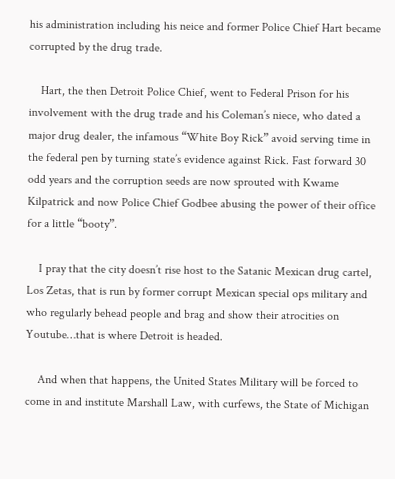his administration including his neice and former Police Chief Hart became corrupted by the drug trade.

    Hart, the then Detroit Police Chief, went to Federal Prison for his involvement with the drug trade and his Coleman’s niece, who dated a major drug dealer, the infamous “White Boy Rick” avoid serving time in the federal pen by turning state’s evidence against Rick. Fast forward 30 odd years and the corruption seeds are now sprouted with Kwame Kilpatrick and now Police Chief Godbee abusing the power of their office for a little “booty”.

    I pray that the city doesn’t rise host to the Satanic Mexican drug cartel, Los Zetas, that is run by former corrupt Mexican special ops military and who regularly behead people and brag and show their atrocities on Youtube…that is where Detroit is headed.

    And when that happens, the United States Military will be forced to come in and institute Marshall Law, with curfews, the State of Michigan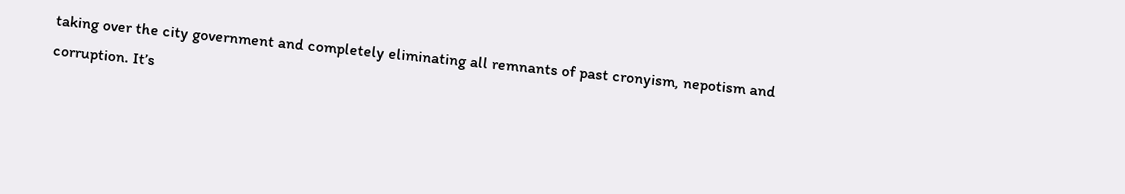taking over the city government and completely eliminating all remnants of past cronyism, nepotism and corruption. It’s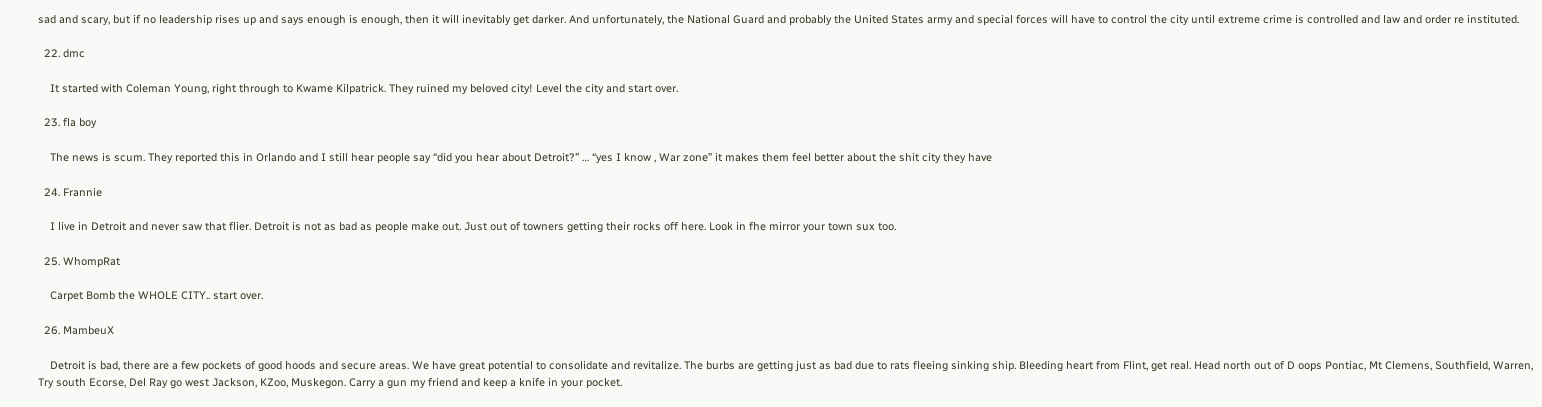sad and scary, but if no leadership rises up and says enough is enough, then it will inevitably get darker. And unfortunately, the National Guard and probably the United States army and special forces will have to control the city until extreme crime is controlled and law and order re instituted.

  22. dmc

    It started with Coleman Young, right through to Kwame Kilpatrick. They ruined my beloved city! Level the city and start over.

  23. fla boy

    The news is scum. They reported this in Orlando and I still hear people say “did you hear about Detroit?” … “yes I know , War zone” it makes them feel better about the shit city they have

  24. Frannie

    I live in Detroit and never saw that flier. Detroit is not as bad as people make out. Just out of towners getting their rocks off here. Look in fhe mirror your town sux too.

  25. WhompRat

    Carpet Bomb the WHOLE CITY.. start over.

  26. MambeuX

    Detroit is bad, there are a few pockets of good hoods and secure areas. We have great potential to consolidate and revitalize. The burbs are getting just as bad due to rats fleeing sinking ship. Bleeding heart from Flint, get real. Head north out of D oops Pontiac, Mt Clemens, Southfield, Warren, Try south Ecorse, Del Ray go west Jackson, KZoo, Muskegon. Carry a gun my friend and keep a knife in your pocket.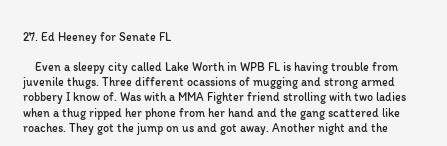27. Ed Heeney for Senate FL

    Even a sleepy city called Lake Worth in WPB FL is having trouble from juvenile thugs. Three different ocassions of mugging and strong armed robbery I know of. Was with a MMA Fighter friend strolling with two ladies when a thug ripped her phone from her hand and the gang scattered like roaches. They got the jump on us and got away. Another night and the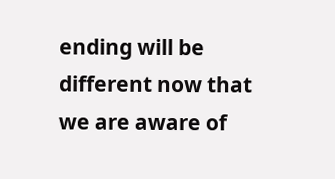ending will be different now that we are aware of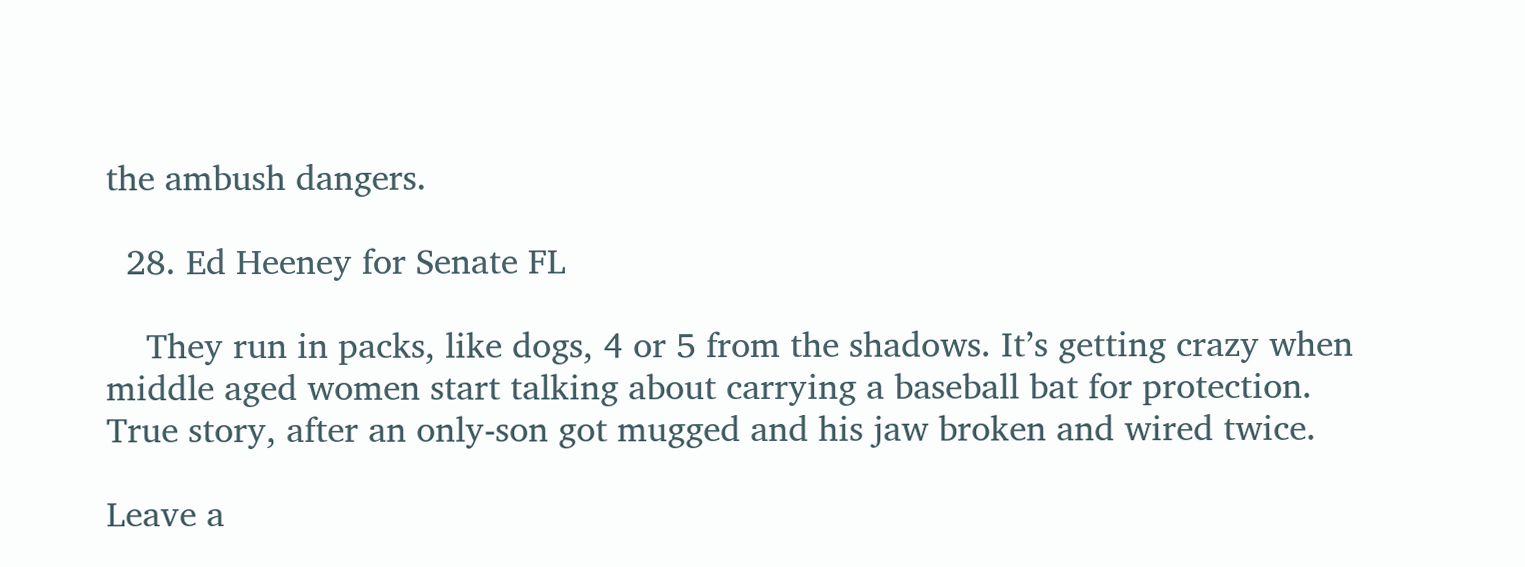the ambush dangers.

  28. Ed Heeney for Senate FL

    They run in packs, like dogs, 4 or 5 from the shadows. It’s getting crazy when middle aged women start talking about carrying a baseball bat for protection. True story, after an only-son got mugged and his jaw broken and wired twice.

Leave a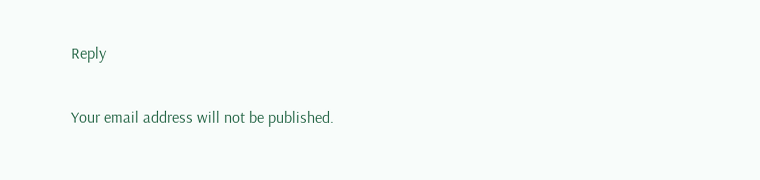Reply

Your email address will not be published.